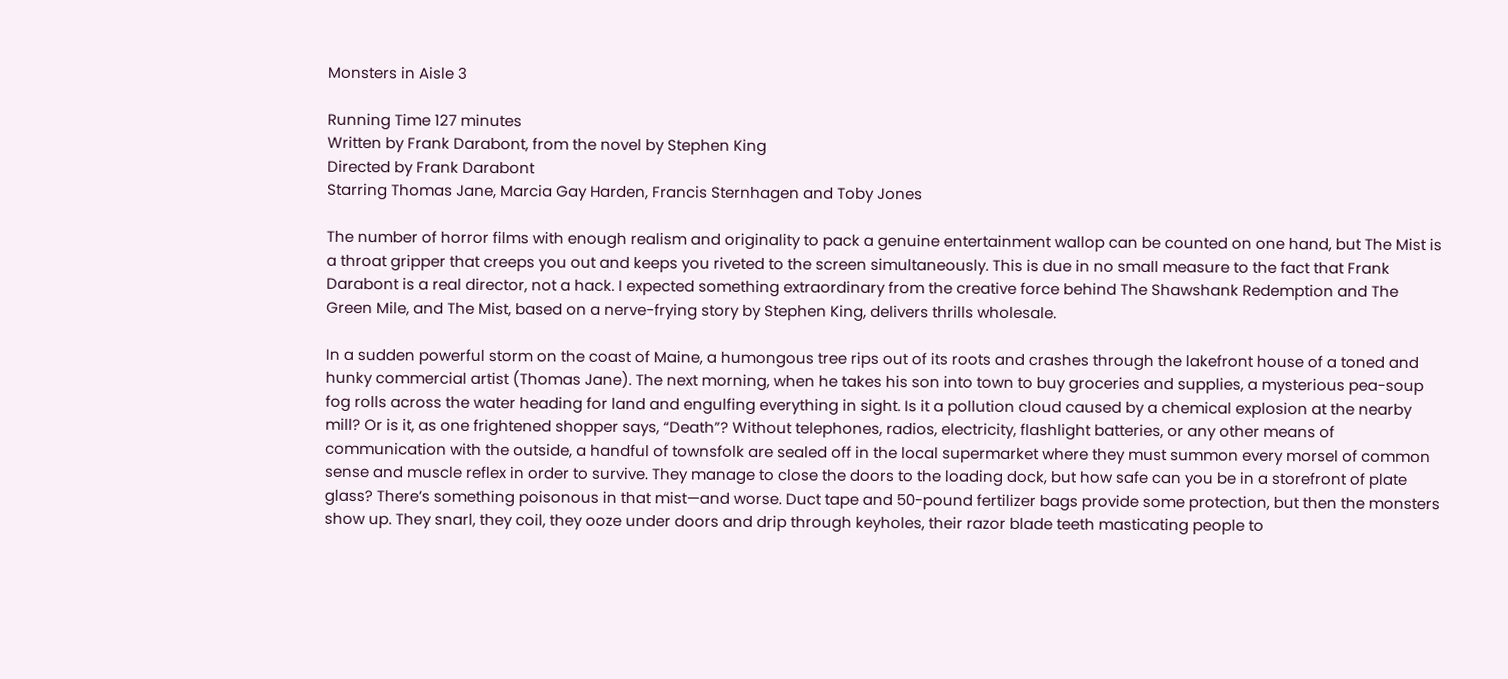Monsters in Aisle 3

Running Time 127 minutes
Written by Frank Darabont, from the novel by Stephen King
Directed by Frank Darabont
Starring Thomas Jane, Marcia Gay Harden, Francis Sternhagen and Toby Jones

The number of horror films with enough realism and originality to pack a genuine entertainment wallop can be counted on one hand, but The Mist is a throat gripper that creeps you out and keeps you riveted to the screen simultaneously. This is due in no small measure to the fact that Frank Darabont is a real director, not a hack. I expected something extraordinary from the creative force behind The Shawshank Redemption and The Green Mile, and The Mist, based on a nerve-frying story by Stephen King, delivers thrills wholesale.

In a sudden powerful storm on the coast of Maine, a humongous tree rips out of its roots and crashes through the lakefront house of a toned and hunky commercial artist (Thomas Jane). The next morning, when he takes his son into town to buy groceries and supplies, a mysterious pea-soup fog rolls across the water heading for land and engulfing everything in sight. Is it a pollution cloud caused by a chemical explosion at the nearby mill? Or is it, as one frightened shopper says, “Death”? Without telephones, radios, electricity, flashlight batteries, or any other means of communication with the outside, a handful of townsfolk are sealed off in the local supermarket where they must summon every morsel of common sense and muscle reflex in order to survive. They manage to close the doors to the loading dock, but how safe can you be in a storefront of plate glass? There’s something poisonous in that mist—and worse. Duct tape and 50-pound fertilizer bags provide some protection, but then the monsters show up. They snarl, they coil, they ooze under doors and drip through keyholes, their razor blade teeth masticating people to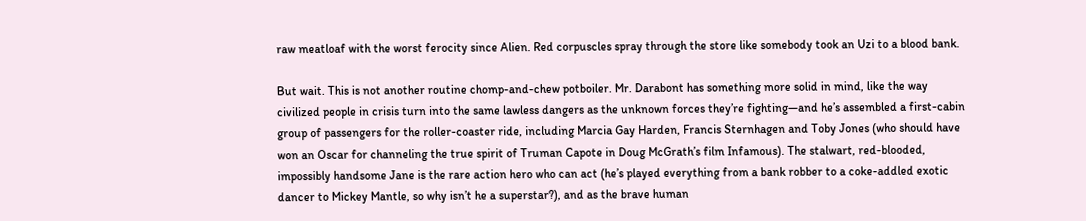raw meatloaf with the worst ferocity since Alien. Red corpuscles spray through the store like somebody took an Uzi to a blood bank.

But wait. This is not another routine chomp-and-chew potboiler. Mr. Darabont has something more solid in mind, like the way civilized people in crisis turn into the same lawless dangers as the unknown forces they’re fighting—and he’s assembled a first-cabin group of passengers for the roller-coaster ride, including Marcia Gay Harden, Francis Sternhagen and Toby Jones (who should have won an Oscar for channeling the true spirit of Truman Capote in Doug McGrath’s film Infamous). The stalwart, red-blooded, impossibly handsome Jane is the rare action hero who can act (he’s played everything from a bank robber to a coke-addled exotic dancer to Mickey Mantle, so why isn’t he a superstar?), and as the brave human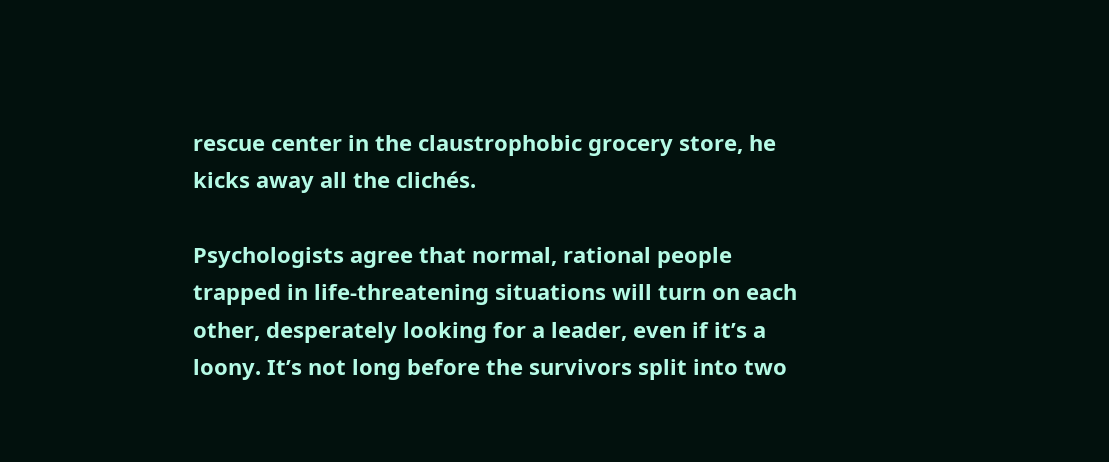rescue center in the claustrophobic grocery store, he kicks away all the clichés.

Psychologists agree that normal, rational people trapped in life-threatening situations will turn on each other, desperately looking for a leader, even if it’s a loony. It’s not long before the survivors split into two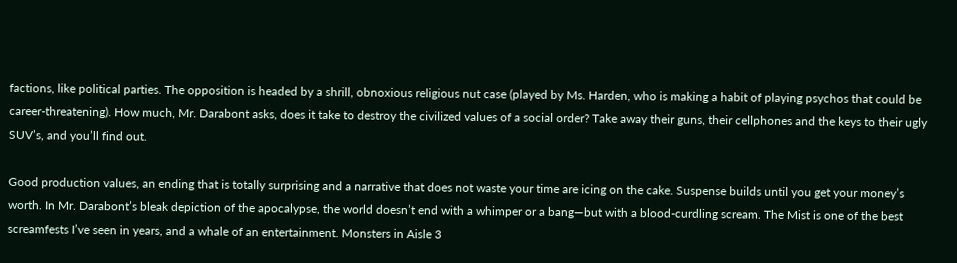factions, like political parties. The opposition is headed by a shrill, obnoxious religious nut case (played by Ms. Harden, who is making a habit of playing psychos that could be career-threatening). How much, Mr. Darabont asks, does it take to destroy the civilized values of a social order? Take away their guns, their cellphones and the keys to their ugly SUV’s, and you’ll find out.

Good production values, an ending that is totally surprising and a narrative that does not waste your time are icing on the cake. Suspense builds until you get your money’s worth. In Mr. Darabont’s bleak depiction of the apocalypse, the world doesn’t end with a whimper or a bang—but with a blood-curdling scream. The Mist is one of the best screamfests I’ve seen in years, and a whale of an entertainment. Monsters in Aisle 3